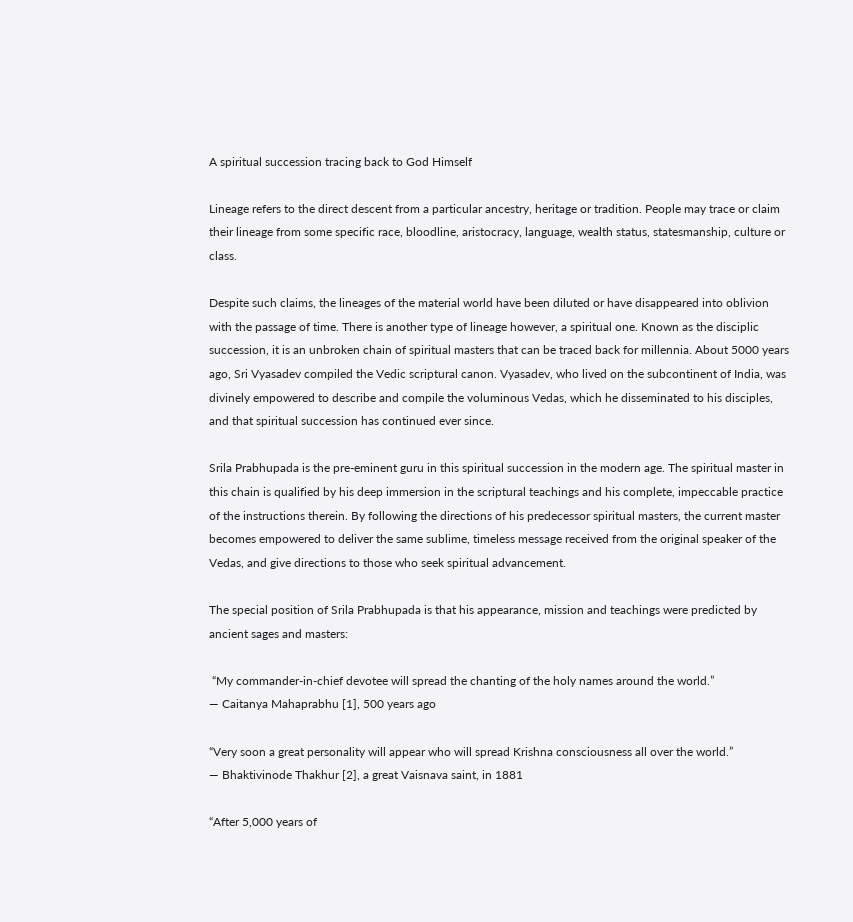A spiritual succession tracing back to God Himself

Lineage refers to the direct descent from a particular ancestry, heritage or tradition. People may trace or claim their lineage from some specific race, bloodline, aristocracy, language, wealth status, statesmanship, culture or class.

Despite such claims, the lineages of the material world have been diluted or have disappeared into oblivion with the passage of time. There is another type of lineage however, a spiritual one. Known as the disciplic succession, it is an unbroken chain of spiritual masters that can be traced back for millennia. About 5000 years ago, Sri Vyasadev compiled the Vedic scriptural canon. Vyasadev, who lived on the subcontinent of India, was divinely empowered to describe and compile the voluminous Vedas, which he disseminated to his disciples, and that spiritual succession has continued ever since.

Srila Prabhupada is the pre-eminent guru in this spiritual succession in the modern age. The spiritual master in this chain is qualified by his deep immersion in the scriptural teachings and his complete, impeccable practice of the instructions therein. By following the directions of his predecessor spiritual masters, the current master becomes empowered to deliver the same sublime, timeless message received from the original speaker of the Vedas, and give directions to those who seek spiritual advancement.

The special position of Srila Prabhupada is that his appearance, mission and teachings were predicted by ancient sages and masters:

 “My commander-in-chief devotee will spread the chanting of the holy names around the world.”
― Caitanya Mahaprabhu [1], 500 years ago

“Very soon a great personality will appear who will spread Krishna consciousness all over the world.”
― Bhaktivinode Thakhur [2], a great Vaisnava saint, in 1881

“After 5,000 years of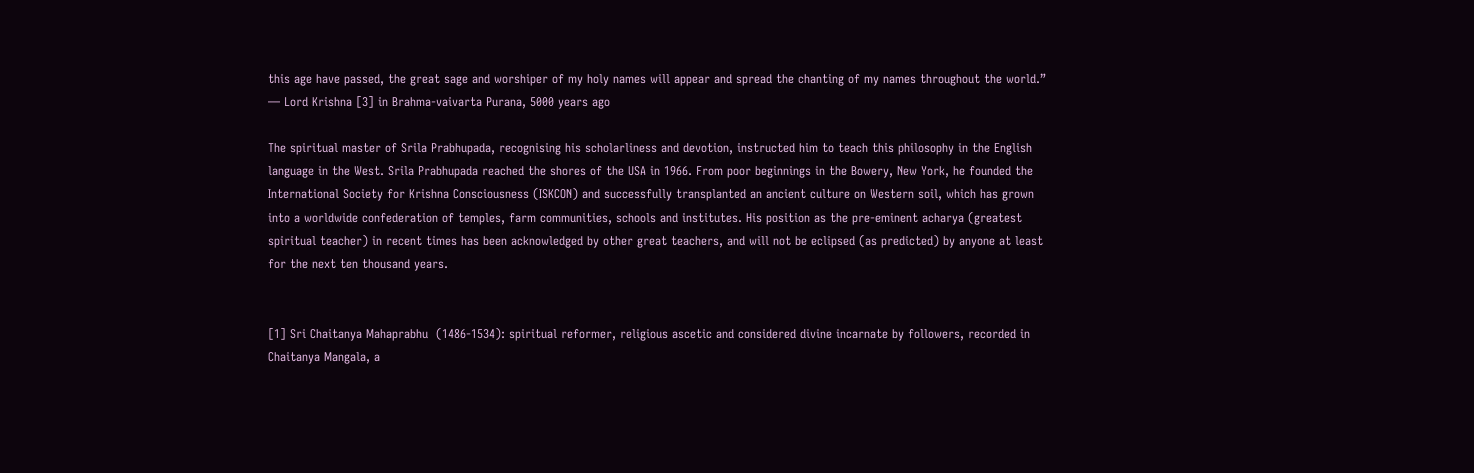this age have passed, the great sage and worshiper of my holy names will appear and spread the chanting of my names throughout the world.”
― Lord Krishna [3] in Brahma-vaivarta Purana, 5000 years ago

The spiritual master of Srila Prabhupada, recognising his scholarliness and devotion, instructed him to teach this philosophy in the English language in the West. Srila Prabhupada reached the shores of the USA in 1966. From poor beginnings in the Bowery, New York, he founded the International Society for Krishna Consciousness (ISKCON) and successfully transplanted an ancient culture on Western soil, which has grown into a worldwide confederation of temples, farm communities, schools and institutes. His position as the pre-eminent acharya (greatest spiritual teacher) in recent times has been acknowledged by other great teachers, and will not be eclipsed (as predicted) by anyone at least for the next ten thousand years.


[1] Sri Chaitanya Mahaprabhu  (1486-1534): spiritual reformer, religious ascetic and considered divine incarnate by followers, recorded in Chaitanya Mangala, a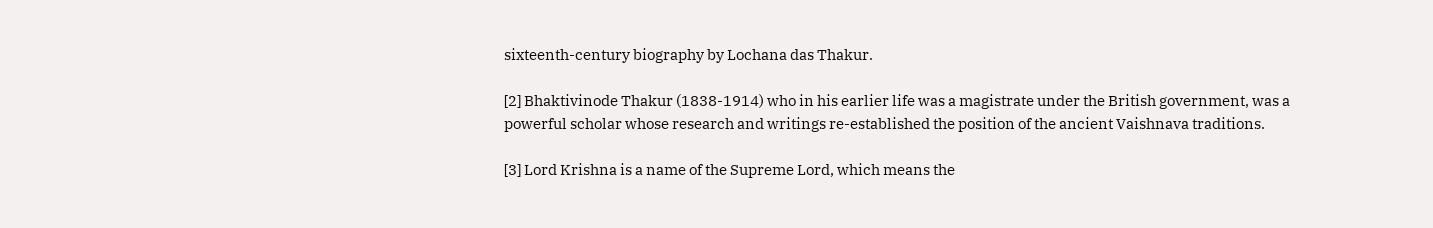sixteenth-century biography by Lochana das Thakur.

[2] Bhaktivinode Thakur (1838-1914) who in his earlier life was a magistrate under the British government, was a powerful scholar whose research and writings re-established the position of the ancient Vaishnava traditions.

[3] Lord Krishna is a name of the Supreme Lord, which means the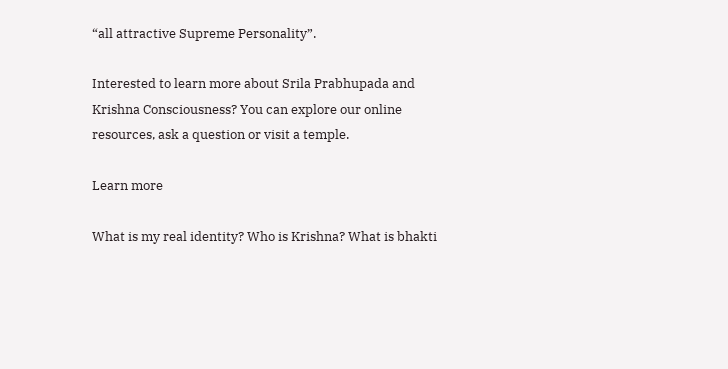“all attractive Supreme Personality”.

Interested to learn more about Srila Prabhupada and Krishna Consciousness? You can explore our online resources, ask a question or visit a temple.

Learn more

What is my real identity? Who is Krishna? What is bhakti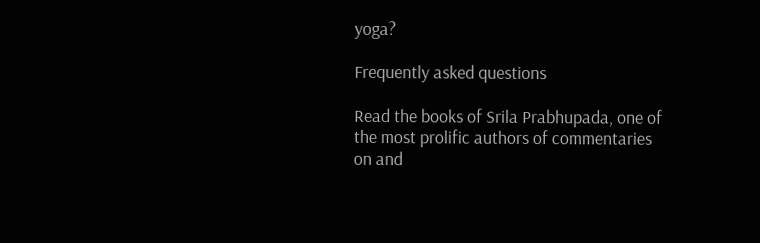yoga?

Frequently asked questions

Read the books of Srila Prabhupada, one of the most prolific authors of commentaries on and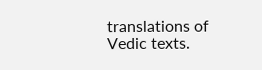translations of Vedic texts.